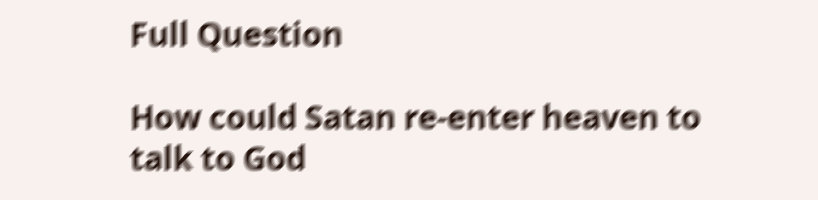Full Question

How could Satan re-enter heaven to talk to God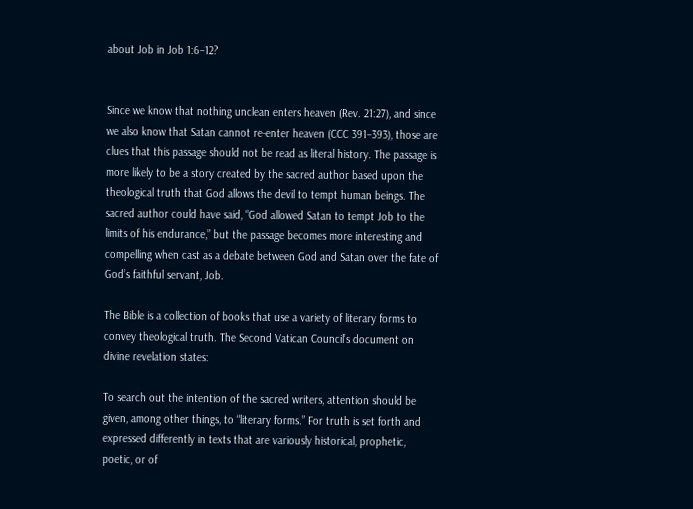about Job in Job 1:6–12?


Since we know that nothing unclean enters heaven (Rev. 21:27), and since we also know that Satan cannot re-enter heaven (CCC 391–393), those are clues that this passage should not be read as literal history. The passage is more likely to be a story created by the sacred author based upon the theological truth that God allows the devil to tempt human beings. The sacred author could have said, “God allowed Satan to tempt Job to the limits of his endurance,” but the passage becomes more interesting and compelling when cast as a debate between God and Satan over the fate of God’s faithful servant, Job.

The Bible is a collection of books that use a variety of literary forms to convey theological truth. The Second Vatican Council’s document on divine revelation states:

To search out the intention of the sacred writers, attention should be given, among other things, to “literary forms.” For truth is set forth and expressed differently in texts that are variously historical, prophetic, poetic, or of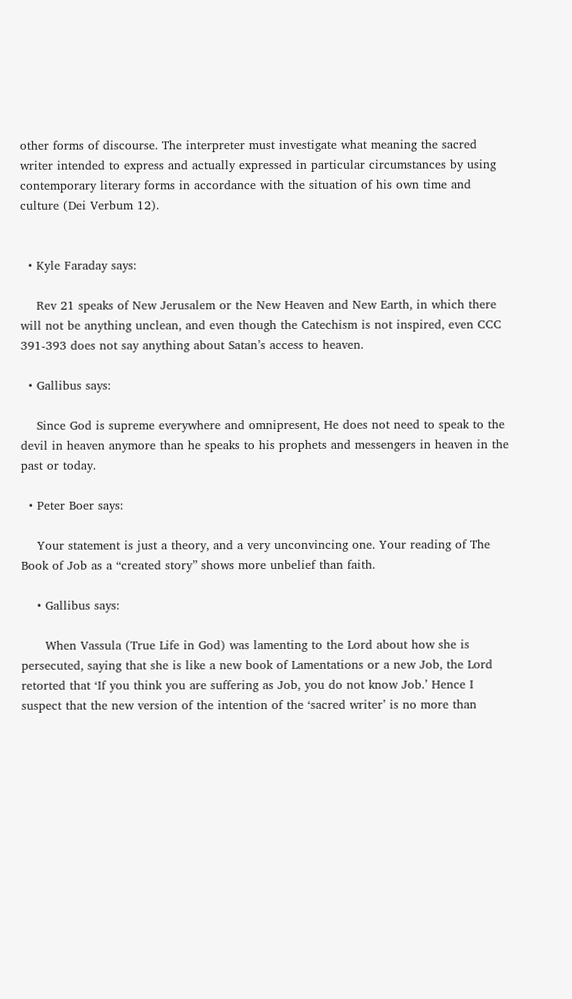other forms of discourse. The interpreter must investigate what meaning the sacred writer intended to express and actually expressed in particular circumstances by using contemporary literary forms in accordance with the situation of his own time and culture (Dei Verbum 12).


  • Kyle Faraday says:

    Rev 21 speaks of New Jerusalem or the New Heaven and New Earth, in which there will not be anything unclean, and even though the Catechism is not inspired, even CCC 391-393 does not say anything about Satan’s access to heaven.

  • Gallibus says:

    Since God is supreme everywhere and omnipresent, He does not need to speak to the devil in heaven anymore than he speaks to his prophets and messengers in heaven in the past or today.

  • Peter Boer says:

    Your statement is just a theory, and a very unconvincing one. Your reading of The Book of Job as a “created story” shows more unbelief than faith.

    • Gallibus says:

      When Vassula (True Life in God) was lamenting to the Lord about how she is persecuted, saying that she is like a new book of Lamentations or a new Job, the Lord retorted that ‘If you think you are suffering as Job, you do not know Job.’ Hence I suspect that the new version of the intention of the ‘sacred writer’ is no more than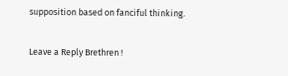supposition based on fanciful thinking.

Leave a Reply Brethren !